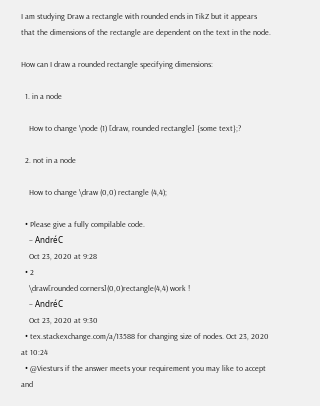I am studying Draw a rectangle with rounded ends in TikZ but it appears that the dimensions of the rectangle are dependent on the text in the node.

How can I draw a rounded rectangle specifying dimensions:

  1. in a node

    How to change \node (1) [draw, rounded rectangle] {some text};?

  2. not in a node

    How to change \draw (0,0) rectangle (4,4);

  • Please give a fully compilable code.
    – AndréC
    Oct 23, 2020 at 9:28
  • 2
    \draw[rounded corners](0,0)rectangle(4,4) work !
    – AndréC
    Oct 23, 2020 at 9:30
  • tex.stackexchange.com/a/13588 for changing size of nodes. Oct 23, 2020 at 10:24
  • @Viesturs if the answer meets your requirement you may like to accept and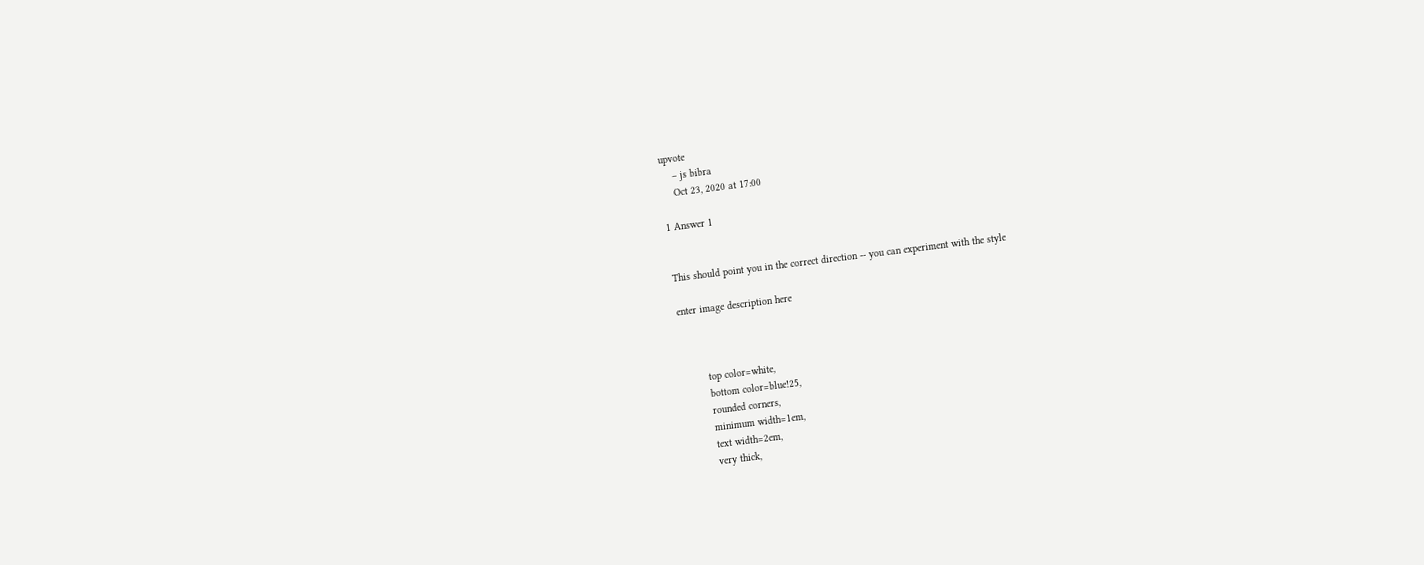upvote
    – js bibra
    Oct 23, 2020 at 17:00

1 Answer 1


This should point you in the correct direction -- you can experiment with the style

enter image description here



        top color=white,
        bottom color=blue!25,
        rounded corners,
        minimum width=1em,
        text width=2em,
        very thick,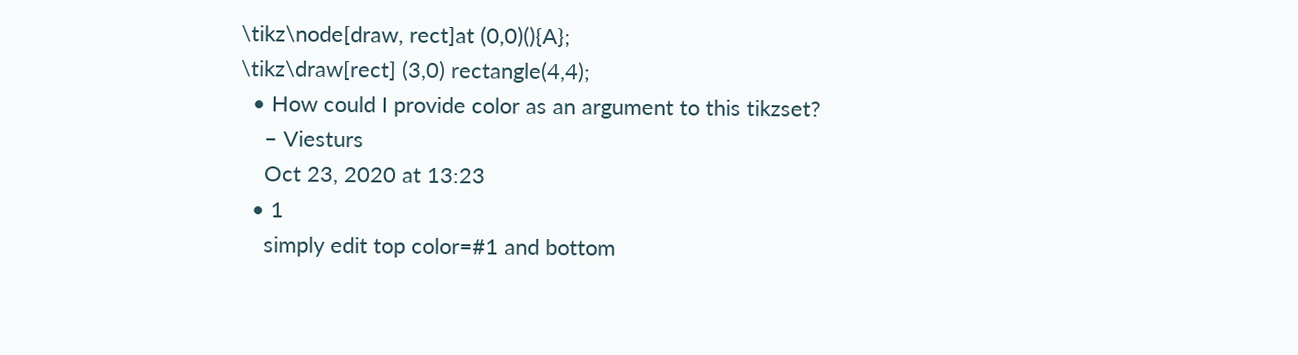\tikz\node[draw, rect]at (0,0)(){A};
\tikz\draw[rect] (3,0) rectangle(4,4);
  • How could I provide color as an argument to this tikzset?
    – Viesturs
    Oct 23, 2020 at 13:23
  • 1
    simply edit top color=#1 and bottom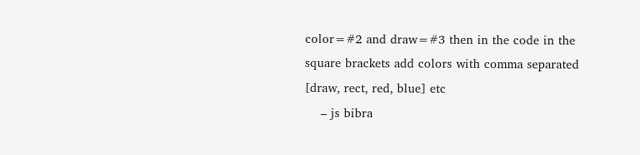color=#2 and draw=#3 then in the code in the square brackets add colors with comma separated [draw, rect, red, blue] etc
    – js bibra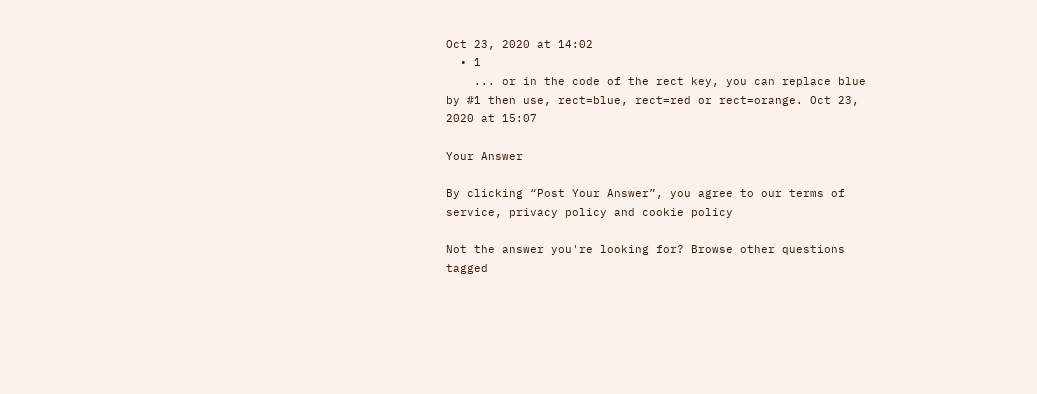Oct 23, 2020 at 14:02
  • 1
    ... or in the code of the rect key, you can replace blue by #1 then use, rect=blue, rect=red or rect=orange. Oct 23, 2020 at 15:07

Your Answer

By clicking “Post Your Answer”, you agree to our terms of service, privacy policy and cookie policy

Not the answer you're looking for? Browse other questions tagged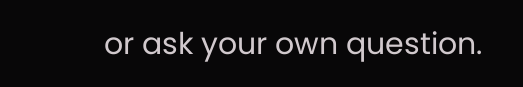or ask your own question.